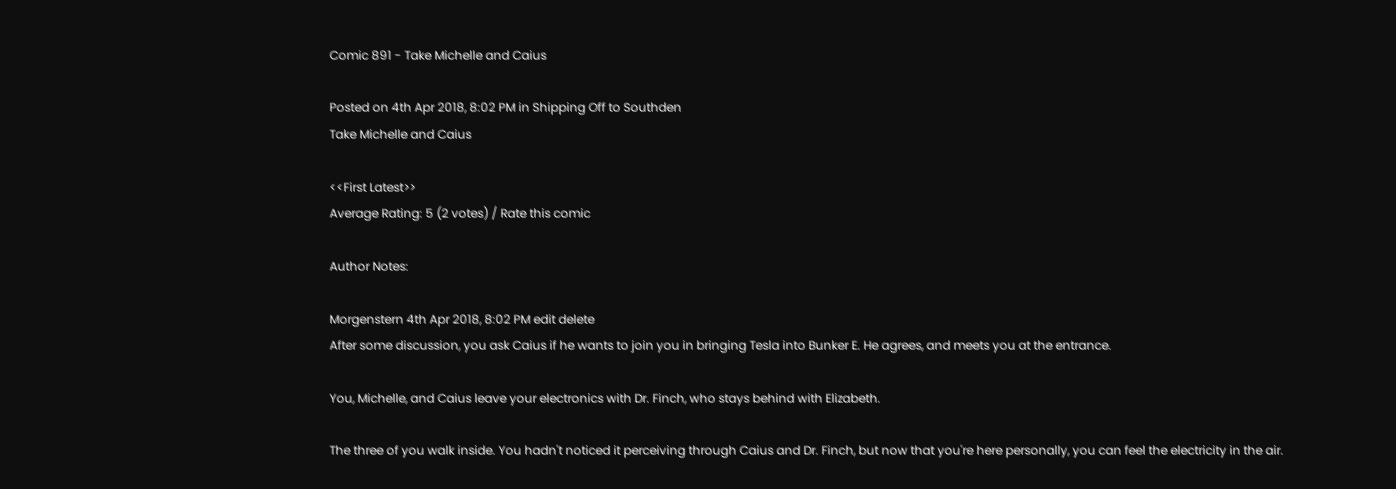Comic 891 - Take Michelle and Caius

Posted on 4th Apr 2018, 8:02 PM in Shipping Off to Southden
Take Michelle and Caius

<<First Latest>>
Average Rating: 5 (2 votes) / Rate this comic

Author Notes:

Morgenstern 4th Apr 2018, 8:02 PM edit delete
After some discussion, you ask Caius if he wants to join you in bringing Tesla into Bunker E. He agrees, and meets you at the entrance.

You, Michelle, and Caius leave your electronics with Dr. Finch, who stays behind with Elizabeth.

The three of you walk inside. You hadn't noticed it perceiving through Caius and Dr. Finch, but now that you're here personally, you can feel the electricity in the air.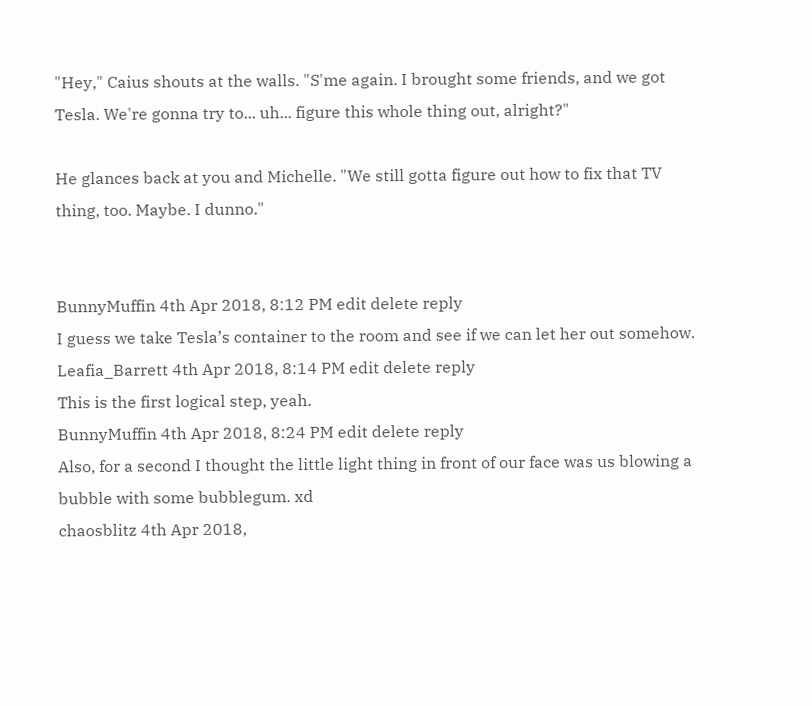"Hey," Caius shouts at the walls. "S'me again. I brought some friends, and we got Tesla. We're gonna try to... uh... figure this whole thing out, alright?"

He glances back at you and Michelle. "We still gotta figure out how to fix that TV thing, too. Maybe. I dunno."


BunnyMuffin 4th Apr 2018, 8:12 PM edit delete reply
I guess we take Tesla’s container to the room and see if we can let her out somehow.
Leafia_Barrett 4th Apr 2018, 8:14 PM edit delete reply
This is the first logical step, yeah.
BunnyMuffin 4th Apr 2018, 8:24 PM edit delete reply
Also, for a second I thought the little light thing in front of our face was us blowing a bubble with some bubblegum. xd
chaosblitz 4th Apr 2018,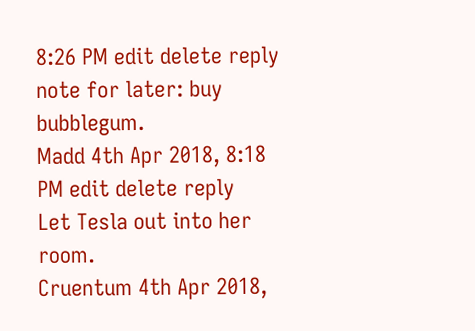8:26 PM edit delete reply
note for later: buy bubblegum.
Madd 4th Apr 2018, 8:18 PM edit delete reply
Let Tesla out into her room.
Cruentum 4th Apr 2018,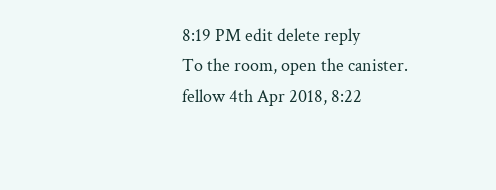8:19 PM edit delete reply
To the room, open the canister.
fellow 4th Apr 2018, 8:22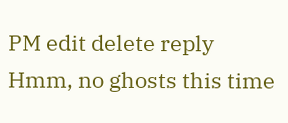PM edit delete reply
Hmm, no ghosts this time